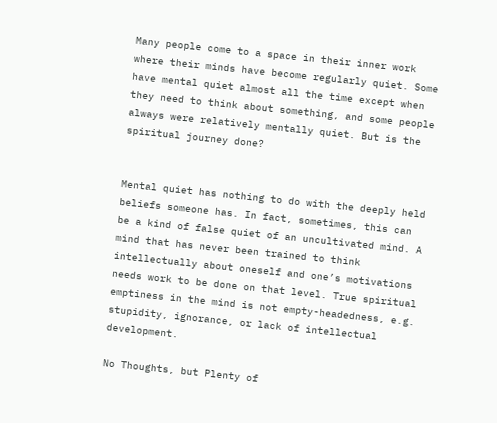Many people come to a space in their inner work where their minds have become regularly quiet. Some have mental quiet almost all the time except when they need to think about something, and some people always were relatively mentally quiet. But is the spiritual journey done?


Mental quiet has nothing to do with the deeply held beliefs someone has. In fact, sometimes, this can be a kind of false quiet of an uncultivated mind. A mind that has never been trained to think intellectually about oneself and one’s motivations needs work to be done on that level. True spiritual emptiness in the mind is not empty-headedness, e.g. stupidity, ignorance, or lack of intellectual development.

No Thoughts, but Plenty of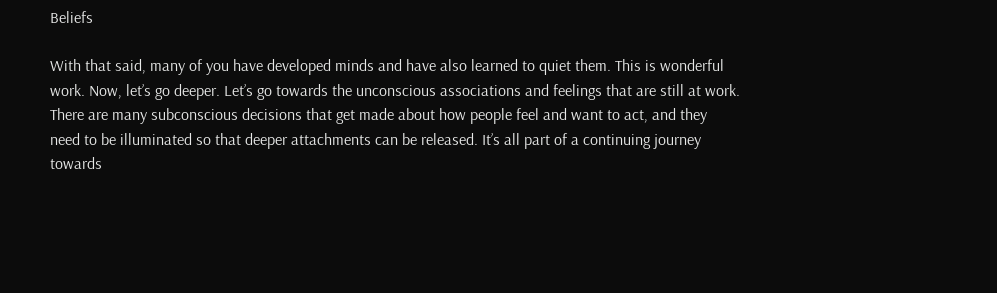Beliefs

With that said, many of you have developed minds and have also learned to quiet them. This is wonderful work. Now, let’s go deeper. Let’s go towards the unconscious associations and feelings that are still at work. There are many subconscious decisions that get made about how people feel and want to act, and they need to be illuminated so that deeper attachments can be released. It’s all part of a continuing journey towards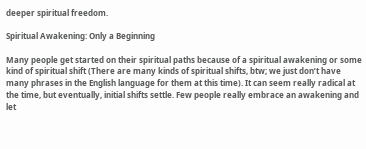deeper spiritual freedom.

Spiritual Awakening: Only a Beginning

Many people get started on their spiritual paths because of a spiritual awakening or some kind of spiritual shift (There are many kinds of spiritual shifts, btw; we just don’t have many phrases in the English language for them at this time). It can seem really radical at the time, but eventually, initial shifts settle. Few people really embrace an awakening and let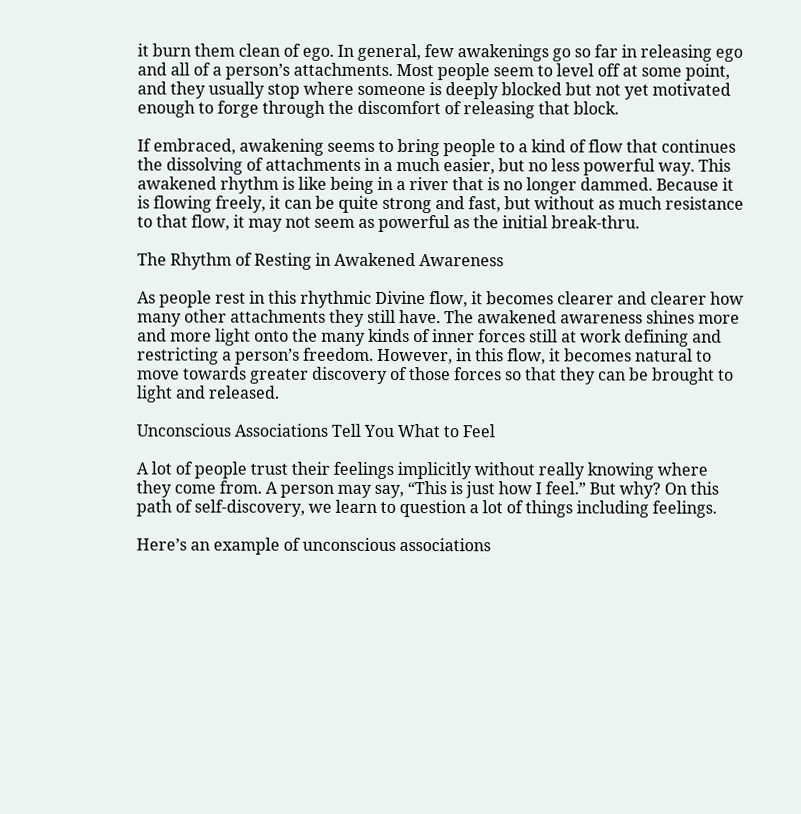it burn them clean of ego. In general, few awakenings go so far in releasing ego and all of a person’s attachments. Most people seem to level off at some point, and they usually stop where someone is deeply blocked but not yet motivated enough to forge through the discomfort of releasing that block.

If embraced, awakening seems to bring people to a kind of flow that continues the dissolving of attachments in a much easier, but no less powerful way. This awakened rhythm is like being in a river that is no longer dammed. Because it is flowing freely, it can be quite strong and fast, but without as much resistance to that flow, it may not seem as powerful as the initial break-thru.

The Rhythm of Resting in Awakened Awareness

As people rest in this rhythmic Divine flow, it becomes clearer and clearer how many other attachments they still have. The awakened awareness shines more and more light onto the many kinds of inner forces still at work defining and restricting a person’s freedom. However, in this flow, it becomes natural to move towards greater discovery of those forces so that they can be brought to light and released.

Unconscious Associations Tell You What to Feel

A lot of people trust their feelings implicitly without really knowing where they come from. A person may say, “This is just how I feel.” But why? On this path of self-discovery, we learn to question a lot of things including feelings.

Here’s an example of unconscious associations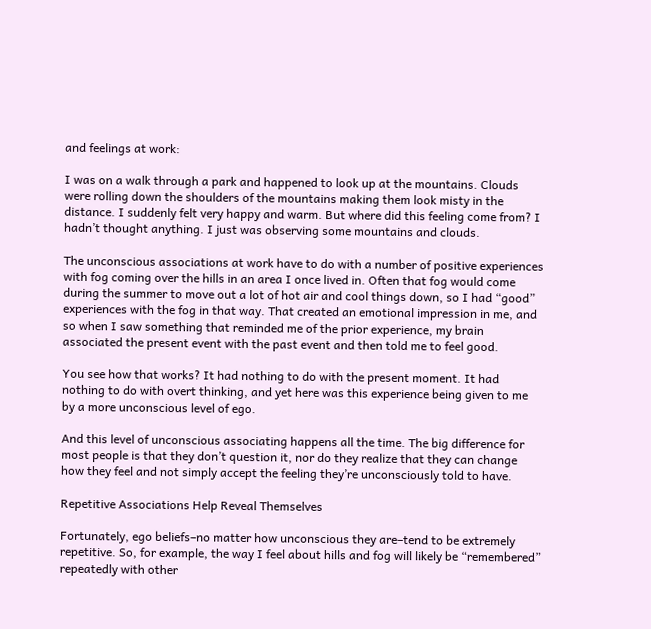and feelings at work:

I was on a walk through a park and happened to look up at the mountains. Clouds were rolling down the shoulders of the mountains making them look misty in the distance. I suddenly felt very happy and warm. But where did this feeling come from? I hadn’t thought anything. I just was observing some mountains and clouds.

The unconscious associations at work have to do with a number of positive experiences with fog coming over the hills in an area I once lived in. Often that fog would come during the summer to move out a lot of hot air and cool things down, so I had “good” experiences with the fog in that way. That created an emotional impression in me, and so when I saw something that reminded me of the prior experience, my brain associated the present event with the past event and then told me to feel good.

You see how that works? It had nothing to do with the present moment. It had nothing to do with overt thinking, and yet here was this experience being given to me by a more unconscious level of ego.

And this level of unconscious associating happens all the time. The big difference for most people is that they don’t question it, nor do they realize that they can change how they feel and not simply accept the feeling they’re unconsciously told to have.

Repetitive Associations Help Reveal Themselves

Fortunately, ego beliefs–no matter how unconscious they are–tend to be extremely repetitive. So, for example, the way I feel about hills and fog will likely be “remembered” repeatedly with other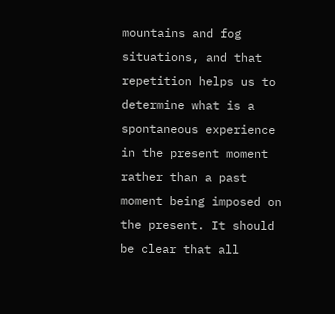mountains and fog situations, and that repetition helps us to determine what is a spontaneous experience in the present moment rather than a past moment being imposed on the present. It should be clear that all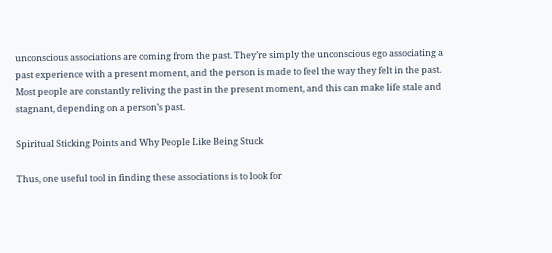unconscious associations are coming from the past. They’re simply the unconscious ego associating a past experience with a present moment, and the person is made to feel the way they felt in the past. Most people are constantly reliving the past in the present moment, and this can make life stale and stagnant, depending on a person’s past.

Spiritual Sticking Points and Why People Like Being Stuck

Thus, one useful tool in finding these associations is to look for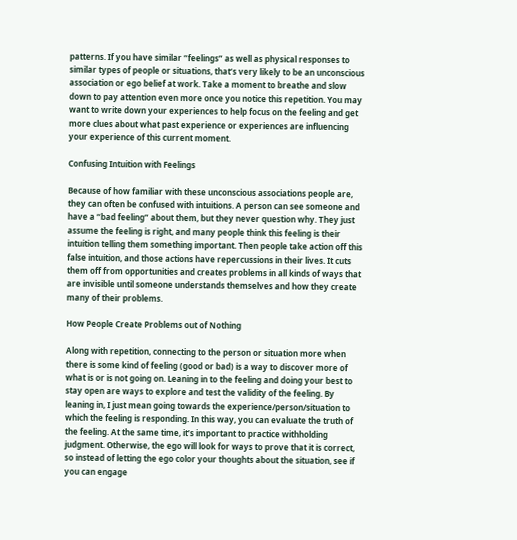patterns. If you have similar “feelings” as well as physical responses to similar types of people or situations, that’s very likely to be an unconscious association or ego belief at work. Take a moment to breathe and slow down to pay attention even more once you notice this repetition. You may want to write down your experiences to help focus on the feeling and get more clues about what past experience or experiences are influencing your experience of this current moment.

Confusing Intuition with Feelings

Because of how familiar with these unconscious associations people are, they can often be confused with intuitions. A person can see someone and have a “bad feeling” about them, but they never question why. They just assume the feeling is right, and many people think this feeling is their intuition telling them something important. Then people take action off this false intuition, and those actions have repercussions in their lives. It cuts them off from opportunities and creates problems in all kinds of ways that are invisible until someone understands themselves and how they create many of their problems.

How People Create Problems out of Nothing

Along with repetition, connecting to the person or situation more when there is some kind of feeling (good or bad) is a way to discover more of what is or is not going on. Leaning in to the feeling and doing your best to stay open are ways to explore and test the validity of the feeling. By leaning in, I just mean going towards the experience/person/situation to which the feeling is responding. In this way, you can evaluate the truth of the feeling. At the same time, it’s important to practice withholding judgment. Otherwise, the ego will look for ways to prove that it is correct, so instead of letting the ego color your thoughts about the situation, see if you can engage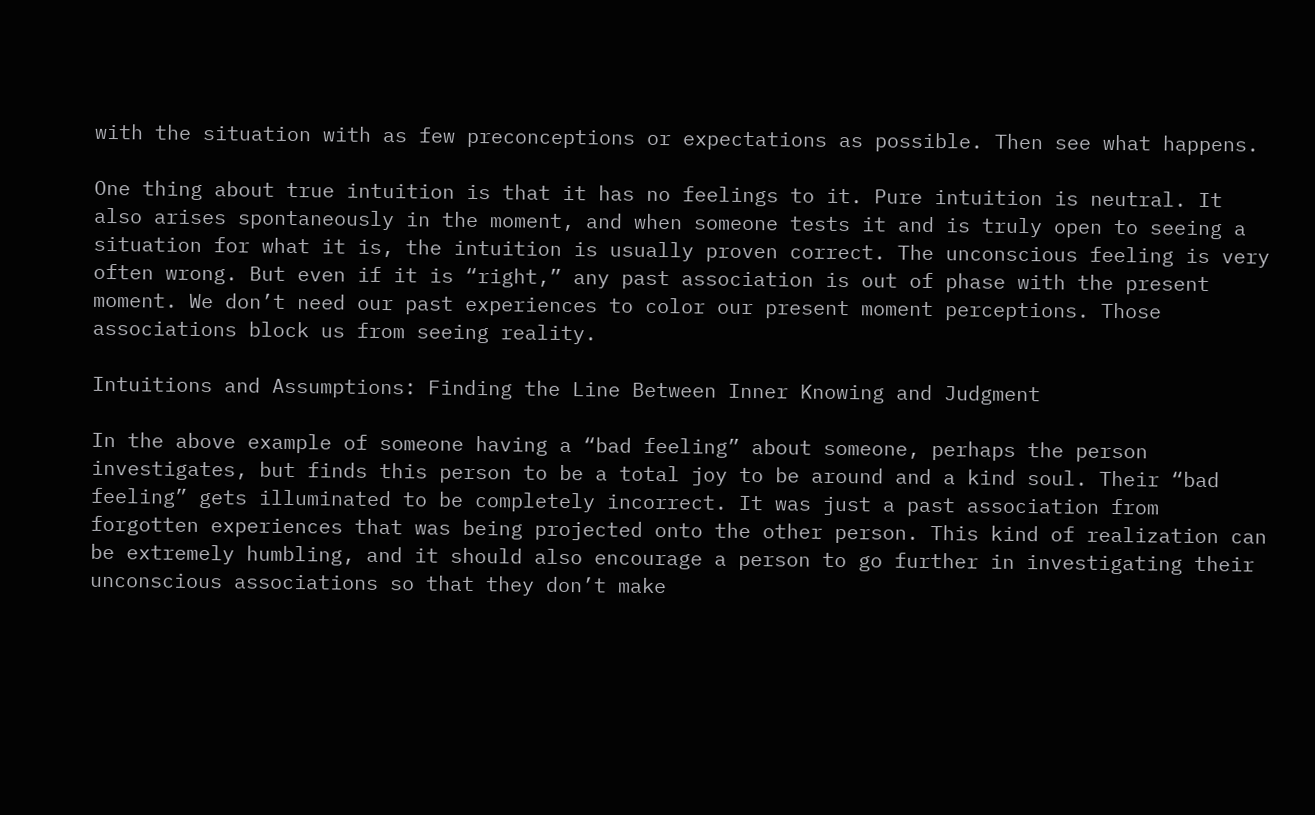with the situation with as few preconceptions or expectations as possible. Then see what happens.

One thing about true intuition is that it has no feelings to it. Pure intuition is neutral. It also arises spontaneously in the moment, and when someone tests it and is truly open to seeing a situation for what it is, the intuition is usually proven correct. The unconscious feeling is very often wrong. But even if it is “right,” any past association is out of phase with the present moment. We don’t need our past experiences to color our present moment perceptions. Those associations block us from seeing reality.

Intuitions and Assumptions: Finding the Line Between Inner Knowing and Judgment

In the above example of someone having a “bad feeling” about someone, perhaps the person investigates, but finds this person to be a total joy to be around and a kind soul. Their “bad feeling” gets illuminated to be completely incorrect. It was just a past association from forgotten experiences that was being projected onto the other person. This kind of realization can be extremely humbling, and it should also encourage a person to go further in investigating their unconscious associations so that they don’t make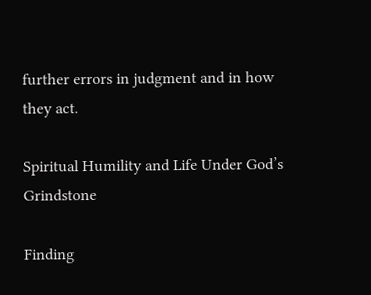further errors in judgment and in how they act.

Spiritual Humility and Life Under God’s Grindstone

Finding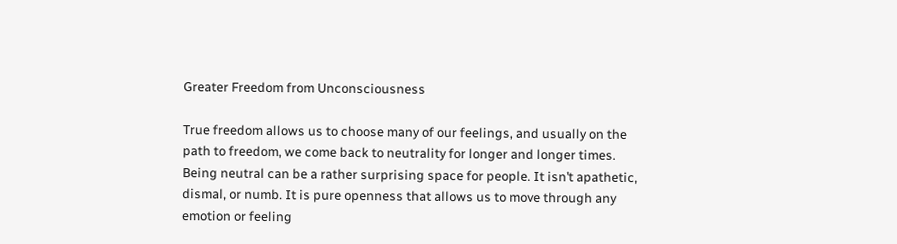Greater Freedom from Unconsciousness

True freedom allows us to choose many of our feelings, and usually on the path to freedom, we come back to neutrality for longer and longer times. Being neutral can be a rather surprising space for people. It isn’t apathetic, dismal, or numb. It is pure openness that allows us to move through any emotion or feeling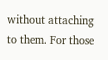without attaching to them. For those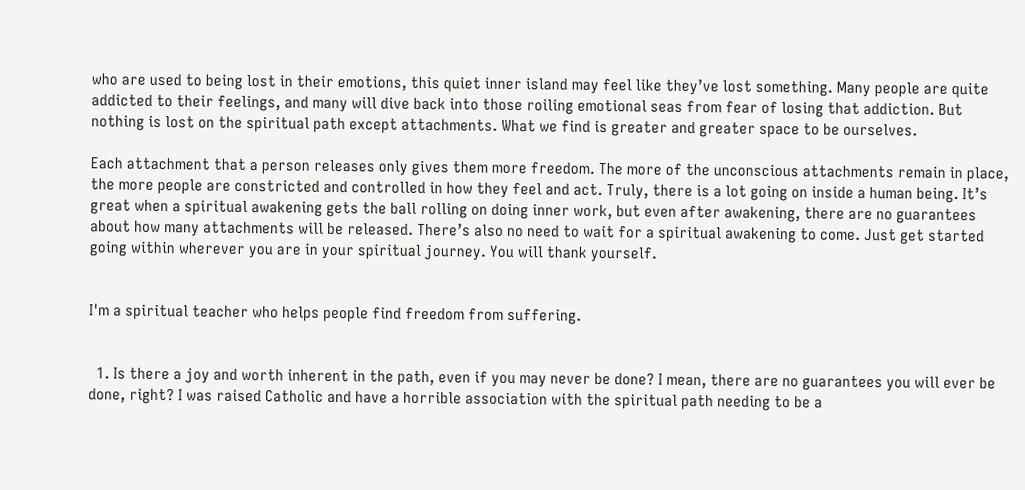who are used to being lost in their emotions, this quiet inner island may feel like they’ve lost something. Many people are quite addicted to their feelings, and many will dive back into those roiling emotional seas from fear of losing that addiction. But nothing is lost on the spiritual path except attachments. What we find is greater and greater space to be ourselves.

Each attachment that a person releases only gives them more freedom. The more of the unconscious attachments remain in place, the more people are constricted and controlled in how they feel and act. Truly, there is a lot going on inside a human being. It’s great when a spiritual awakening gets the ball rolling on doing inner work, but even after awakening, there are no guarantees about how many attachments will be released. There’s also no need to wait for a spiritual awakening to come. Just get started going within wherever you are in your spiritual journey. You will thank yourself.


I'm a spiritual teacher who helps people find freedom from suffering.


  1. Is there a joy and worth inherent in the path, even if you may never be done? I mean, there are no guarantees you will ever be done, right? I was raised Catholic and have a horrible association with the spiritual path needing to be a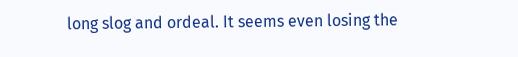long slog and ordeal. It seems even losing the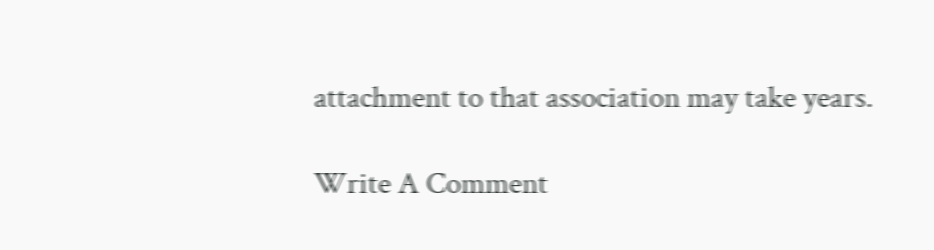attachment to that association may take years.

Write A Comment